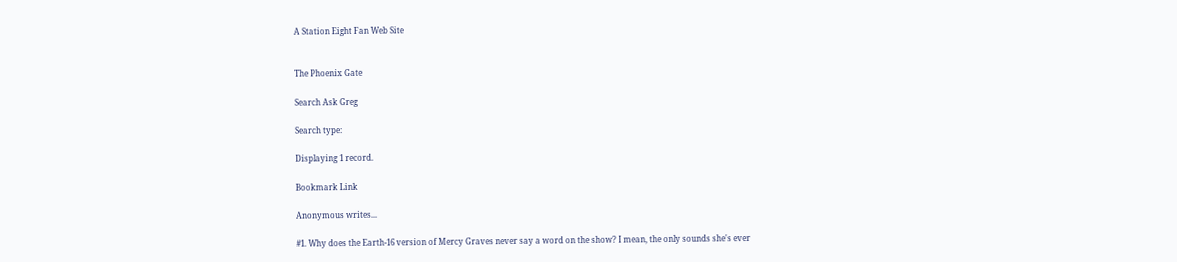A Station Eight Fan Web Site


The Phoenix Gate

Search Ask Greg

Search type:

Displaying 1 record.

Bookmark Link

Anonymous writes...

#1. Why does the Earth-16 version of Mercy Graves never say a word on the show? I mean, the only sounds she's ever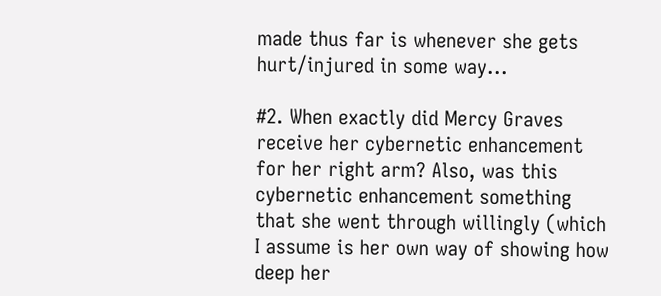made thus far is whenever she gets hurt/injured in some way...

#2. When exactly did Mercy Graves receive her cybernetic enhancement for her right arm? Also, was this cybernetic enhancement something that she went through willingly (which I assume is her own way of showing how deep her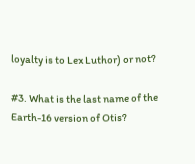loyalty is to Lex Luthor) or not?

#3. What is the last name of the Earth-16 version of Otis?